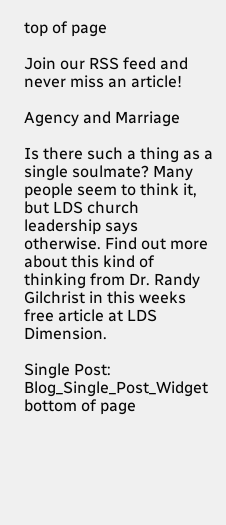top of page

Join our RSS feed and never miss an article!

Agency and Marriage

Is there such a thing as a single soulmate? Many people seem to think it, but LDS church leadership says otherwise. Find out more about this kind of thinking from Dr. Randy Gilchrist in this weeks free article at LDS Dimension.

Single Post: Blog_Single_Post_Widget
bottom of page